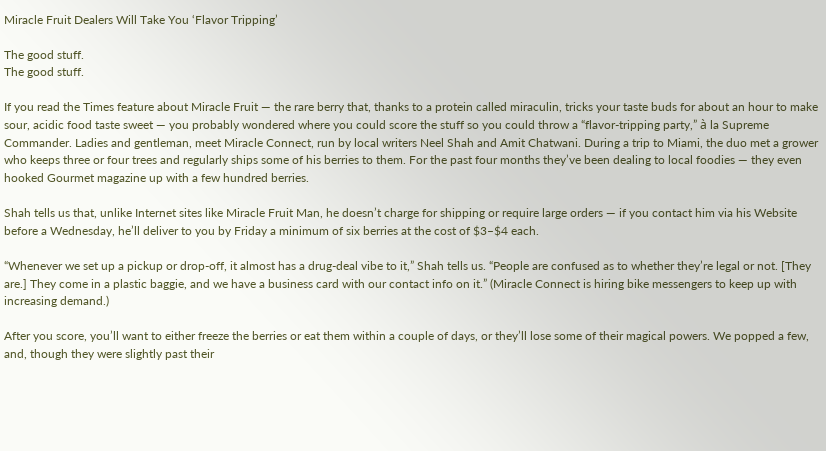Miracle Fruit Dealers Will Take You ‘Flavor Tripping’

The good stuff.
The good stuff.

If you read the Times feature about Miracle Fruit — the rare berry that, thanks to a protein called miraculin, tricks your taste buds for about an hour to make sour, acidic food taste sweet — you probably wondered where you could score the stuff so you could throw a “flavor-tripping party,” à la Supreme Commander. Ladies and gentleman, meet Miracle Connect, run by local writers Neel Shah and Amit Chatwani. During a trip to Miami, the duo met a grower who keeps three or four trees and regularly ships some of his berries to them. For the past four months they’ve been dealing to local foodies — they even hooked Gourmet magazine up with a few hundred berries.

Shah tells us that, unlike Internet sites like Miracle Fruit Man, he doesn’t charge for shipping or require large orders — if you contact him via his Website before a Wednesday, he’ll deliver to you by Friday a minimum of six berries at the cost of $3–$4 each.

“Whenever we set up a pickup or drop-off, it almost has a drug-deal vibe to it,” Shah tells us. “People are confused as to whether they’re legal or not. [They are.] They come in a plastic baggie, and we have a business card with our contact info on it.” (Miracle Connect is hiring bike messengers to keep up with increasing demand.)

After you score, you’ll want to either freeze the berries or eat them within a couple of days, or they’ll lose some of their magical powers. We popped a few, and, though they were slightly past their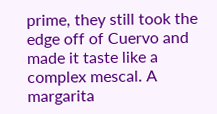prime, they still took the edge off of Cuervo and made it taste like a complex mescal. A margarita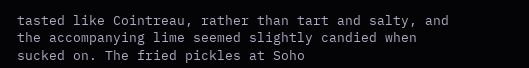tasted like Cointreau, rather than tart and salty, and the accompanying lime seemed slightly candied when sucked on. The fried pickles at Soho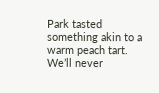Park tasted something akin to a warm peach tart. We’ll never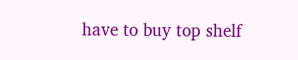have to buy top shelf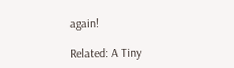again!

Related: A Tiny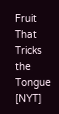Fruit That Tricks the Tongue [NYT]